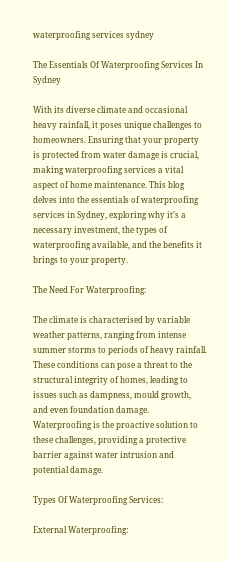waterproofing services sydney

The Essentials Of Waterproofing Services In Sydney

With its diverse climate and occasional heavy rainfall, it poses unique challenges to homeowners. Ensuring that your property is protected from water damage is crucial, making waterproofing services a vital aspect of home maintenance. This blog delves into the essentials of waterproofing services in Sydney, exploring why it’s a necessary investment, the types of waterproofing available, and the benefits it brings to your property.

The Need For Waterproofing:

The climate is characterised by variable weather patterns, ranging from intense summer storms to periods of heavy rainfall. These conditions can pose a threat to the structural integrity of homes, leading to issues such as dampness, mould growth, and even foundation damage. Waterproofing is the proactive solution to these challenges, providing a protective barrier against water intrusion and potential damage.

Types Of Waterproofing Services:

External Waterproofing: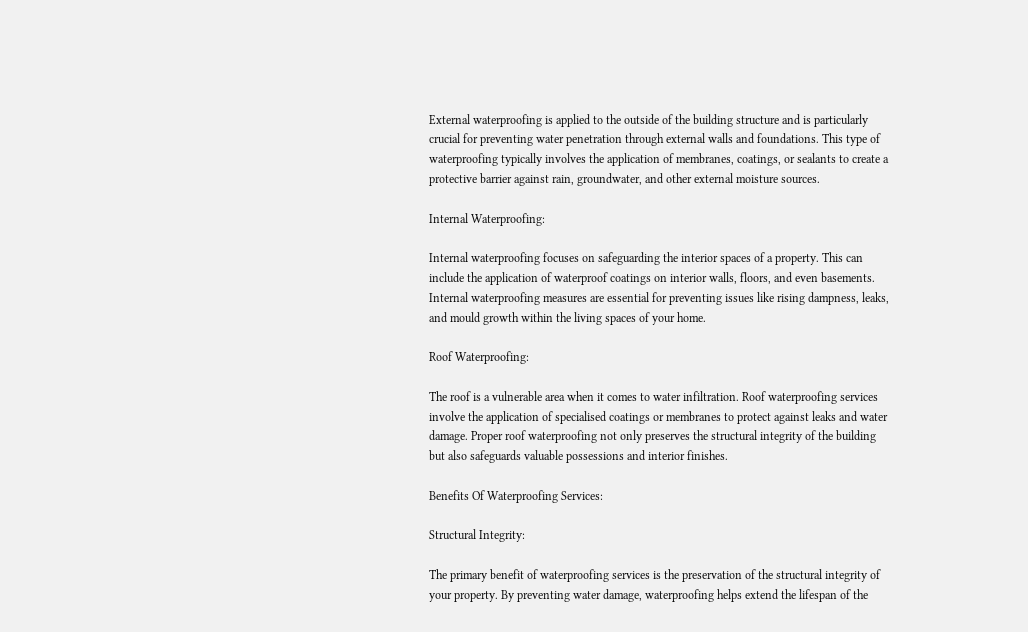External waterproofing is applied to the outside of the building structure and is particularly crucial for preventing water penetration through external walls and foundations. This type of waterproofing typically involves the application of membranes, coatings, or sealants to create a protective barrier against rain, groundwater, and other external moisture sources.

Internal Waterproofing:

Internal waterproofing focuses on safeguarding the interior spaces of a property. This can include the application of waterproof coatings on interior walls, floors, and even basements. Internal waterproofing measures are essential for preventing issues like rising dampness, leaks, and mould growth within the living spaces of your home.

Roof Waterproofing:

The roof is a vulnerable area when it comes to water infiltration. Roof waterproofing services involve the application of specialised coatings or membranes to protect against leaks and water damage. Proper roof waterproofing not only preserves the structural integrity of the building but also safeguards valuable possessions and interior finishes.

Benefits Of Waterproofing Services:

Structural Integrity:

The primary benefit of waterproofing services is the preservation of the structural integrity of your property. By preventing water damage, waterproofing helps extend the lifespan of the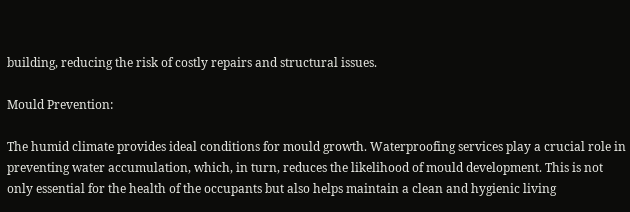building, reducing the risk of costly repairs and structural issues.

Mould Prevention:

The humid climate provides ideal conditions for mould growth. Waterproofing services play a crucial role in preventing water accumulation, which, in turn, reduces the likelihood of mould development. This is not only essential for the health of the occupants but also helps maintain a clean and hygienic living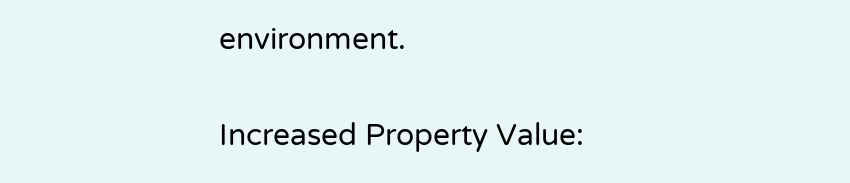environment.

Increased Property Value: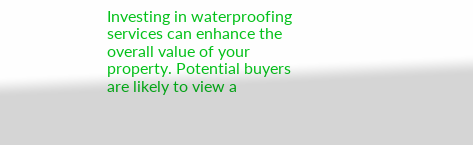Investing in waterproofing services can enhance the overall value of your property. Potential buyers are likely to view a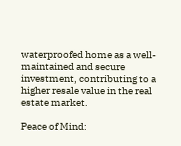waterproofed home as a well-maintained and secure investment, contributing to a higher resale value in the real estate market.

Peace of Mind: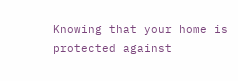Knowing that your home is protected against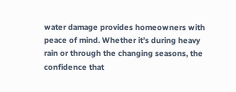water damage provides homeowners with peace of mind. Whether it’s during heavy rain or through the changing seasons, the confidence that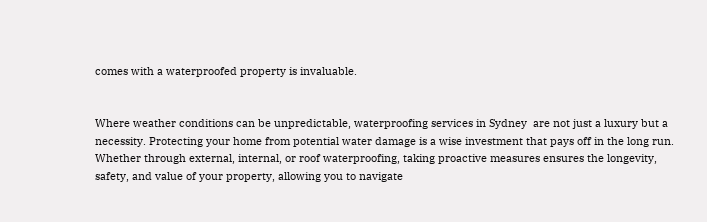comes with a waterproofed property is invaluable.


Where weather conditions can be unpredictable, waterproofing services in Sydney  are not just a luxury but a necessity. Protecting your home from potential water damage is a wise investment that pays off in the long run. Whether through external, internal, or roof waterproofing, taking proactive measures ensures the longevity, safety, and value of your property, allowing you to navigate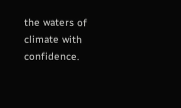the waters of climate with confidence.